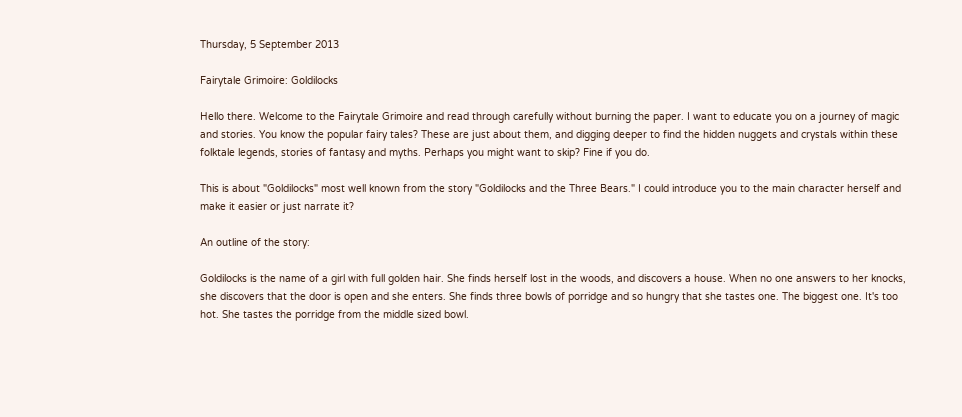Thursday, 5 September 2013

Fairytale Grimoire: Goldilocks

Hello there. Welcome to the Fairytale Grimoire and read through carefully without burning the paper. I want to educate you on a journey of magic and stories. You know the popular fairy tales? These are just about them, and digging deeper to find the hidden nuggets and crystals within these folktale legends, stories of fantasy and myths. Perhaps you might want to skip? Fine if you do.

This is about "Goldilocks" most well known from the story "Goldilocks and the Three Bears." I could introduce you to the main character herself and make it easier or just narrate it?

An outline of the story:

Goldilocks is the name of a girl with full golden hair. She finds herself lost in the woods, and discovers a house. When no one answers to her knocks, she discovers that the door is open and she enters. She finds three bowls of porridge and so hungry that she tastes one. The biggest one. It's too hot. She tastes the porridge from the middle sized bowl.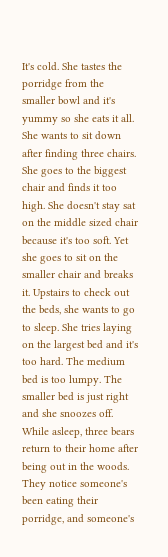It's cold. She tastes the porridge from the smaller bowl and it's yummy so she eats it all. She wants to sit down after finding three chairs. She goes to the biggest chair and finds it too high. She doesn't stay sat on the middle sized chair because it's too soft. Yet she goes to sit on the smaller chair and breaks it. Upstairs to check out the beds, she wants to go to sleep. She tries laying on the largest bed and it's too hard. The medium bed is too lumpy. The smaller bed is just right and she snoozes off. While asleep, three bears return to their home after being out in the woods. They notice someone's been eating their porridge, and someone's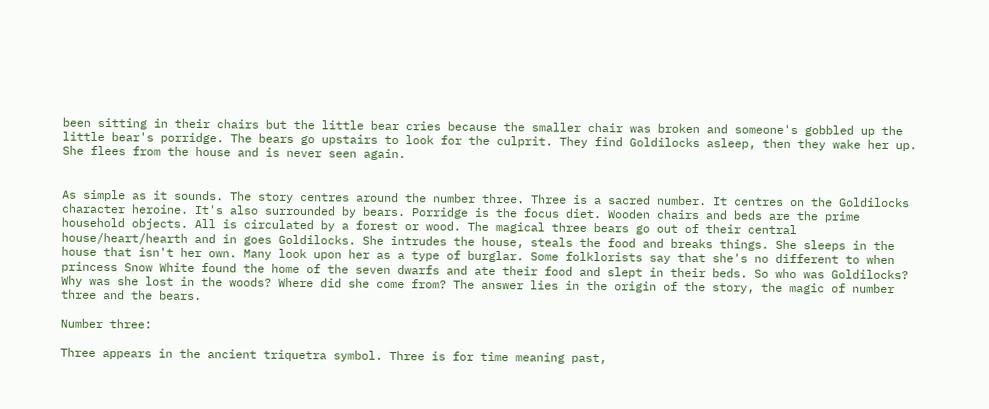been sitting in their chairs but the little bear cries because the smaller chair was broken and someone's gobbled up the little bear's porridge. The bears go upstairs to look for the culprit. They find Goldilocks asleep, then they wake her up. She flees from the house and is never seen again.


As simple as it sounds. The story centres around the number three. Three is a sacred number. It centres on the Goldilocks character heroine. It's also surrounded by bears. Porridge is the focus diet. Wooden chairs and beds are the prime household objects. All is circulated by a forest or wood. The magical three bears go out of their central house/heart/hearth and in goes Goldilocks. She intrudes the house, steals the food and breaks things. She sleeps in the house that isn't her own. Many look upon her as a type of burglar. Some folklorists say that she's no different to when princess Snow White found the home of the seven dwarfs and ate their food and slept in their beds. So who was Goldilocks? Why was she lost in the woods? Where did she come from? The answer lies in the origin of the story, the magic of number three and the bears.

Number three:

Three appears in the ancient triquetra symbol. Three is for time meaning past,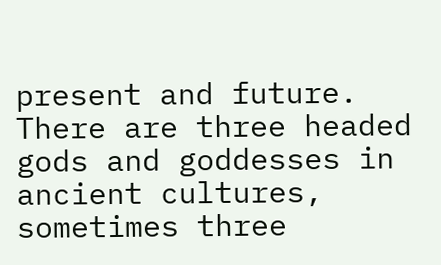present and future. There are three headed gods and goddesses in ancient cultures, sometimes three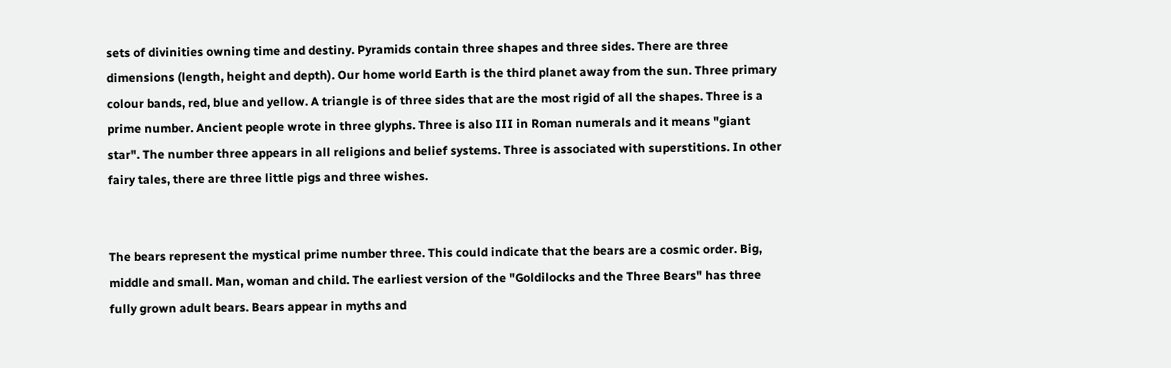sets of divinities owning time and destiny. Pyramids contain three shapes and three sides. There are three dimensions (length, height and depth). Our home world Earth is the third planet away from the sun. Three primary colour bands, red, blue and yellow. A triangle is of three sides that are the most rigid of all the shapes. Three is a prime number. Ancient people wrote in three glyphs. Three is also III in Roman numerals and it means "giant star". The number three appears in all religions and belief systems. Three is associated with superstitions. In other fairy tales, there are three little pigs and three wishes.


The bears represent the mystical prime number three. This could indicate that the bears are a cosmic order. Big, middle and small. Man, woman and child. The earliest version of the "Goldilocks and the Three Bears" has three fully grown adult bears. Bears appear in myths and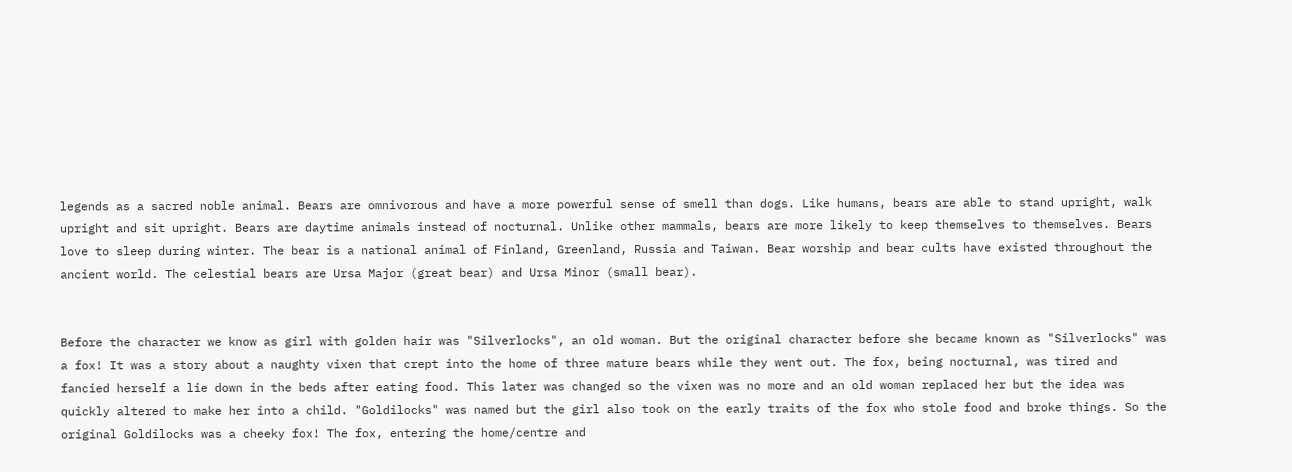legends as a sacred noble animal. Bears are omnivorous and have a more powerful sense of smell than dogs. Like humans, bears are able to stand upright, walk upright and sit upright. Bears are daytime animals instead of nocturnal. Unlike other mammals, bears are more likely to keep themselves to themselves. Bears love to sleep during winter. The bear is a national animal of Finland, Greenland, Russia and Taiwan. Bear worship and bear cults have existed throughout the ancient world. The celestial bears are Ursa Major (great bear) and Ursa Minor (small bear).


Before the character we know as girl with golden hair was "Silverlocks", an old woman. But the original character before she became known as "Silverlocks" was a fox! It was a story about a naughty vixen that crept into the home of three mature bears while they went out. The fox, being nocturnal, was tired and fancied herself a lie down in the beds after eating food. This later was changed so the vixen was no more and an old woman replaced her but the idea was quickly altered to make her into a child. "Goldilocks" was named but the girl also took on the early traits of the fox who stole food and broke things. So the original Goldilocks was a cheeky fox! The fox, entering the home/centre and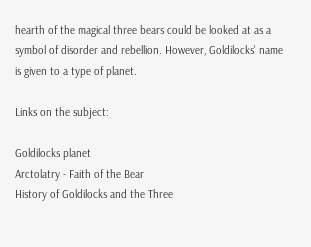hearth of the magical three bears could be looked at as a symbol of disorder and rebellion. However, Goldilocks' name is given to a type of planet.

Links on the subject:

Goldilocks planet
Arctolatry - Faith of the Bear
History of Goldilocks and the Three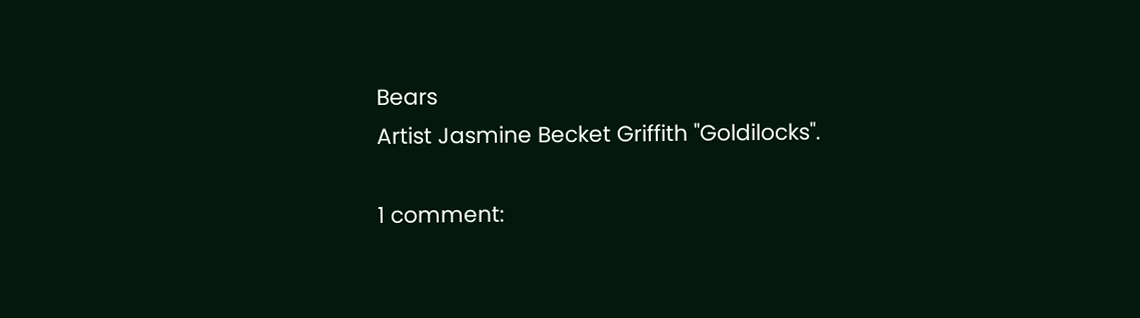Bears
Artist Jasmine Becket Griffith "Goldilocks".

1 comment: